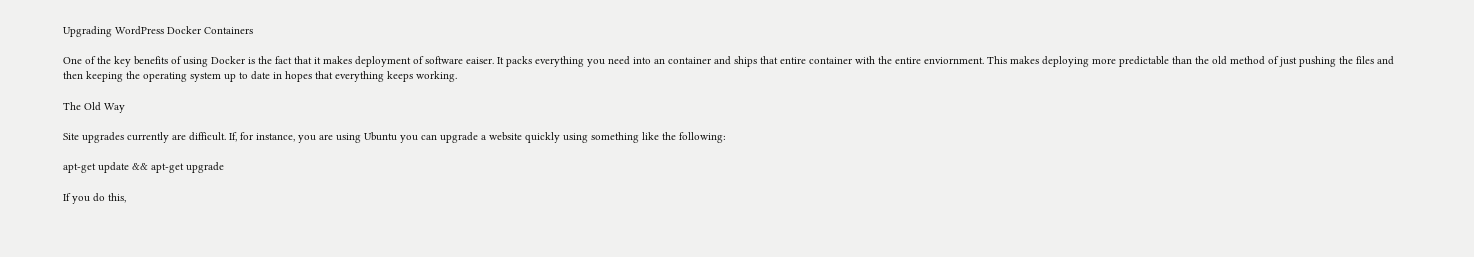Upgrading WordPress Docker Containers

One of the key benefits of using Docker is the fact that it makes deployment of software eaiser. It packs everything you need into an container and ships that entire container with the entire enviornment. This makes deploying more predictable than the old method of just pushing the files and then keeping the operating system up to date in hopes that everything keeps working.

The Old Way

Site upgrades currently are difficult. If, for instance, you are using Ubuntu you can upgrade a website quickly using something like the following:

apt-get update && apt-get upgrade

If you do this,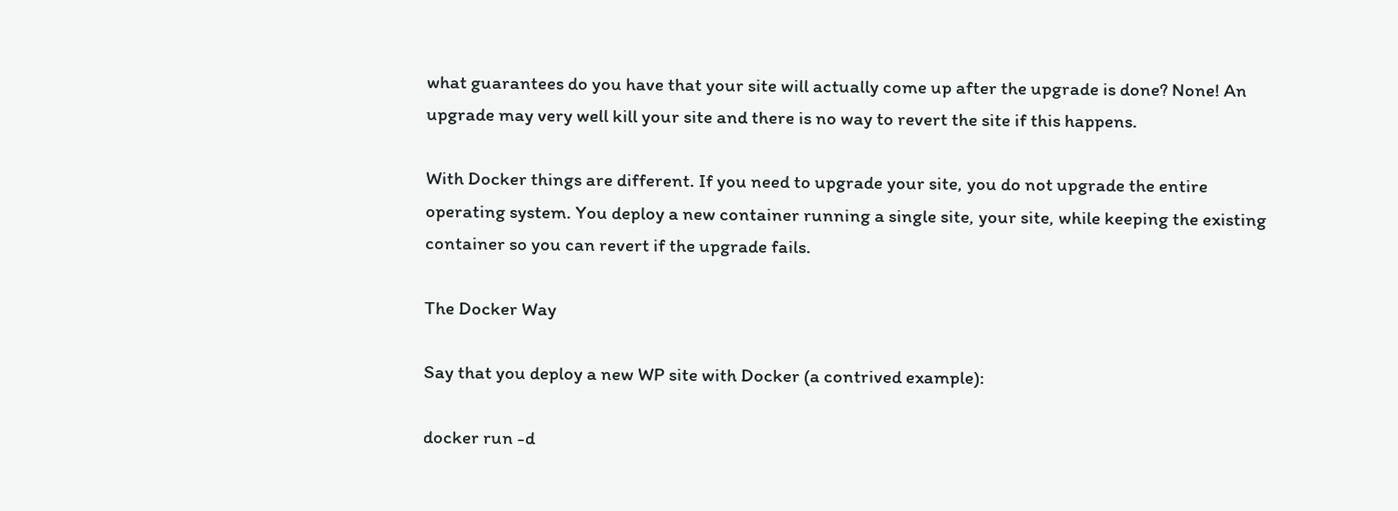what guarantees do you have that your site will actually come up after the upgrade is done? None! An upgrade may very well kill your site and there is no way to revert the site if this happens.

With Docker things are different. If you need to upgrade your site, you do not upgrade the entire operating system. You deploy a new container running a single site, your site, while keeping the existing container so you can revert if the upgrade fails.

The Docker Way

Say that you deploy a new WP site with Docker (a contrived example):

docker run -d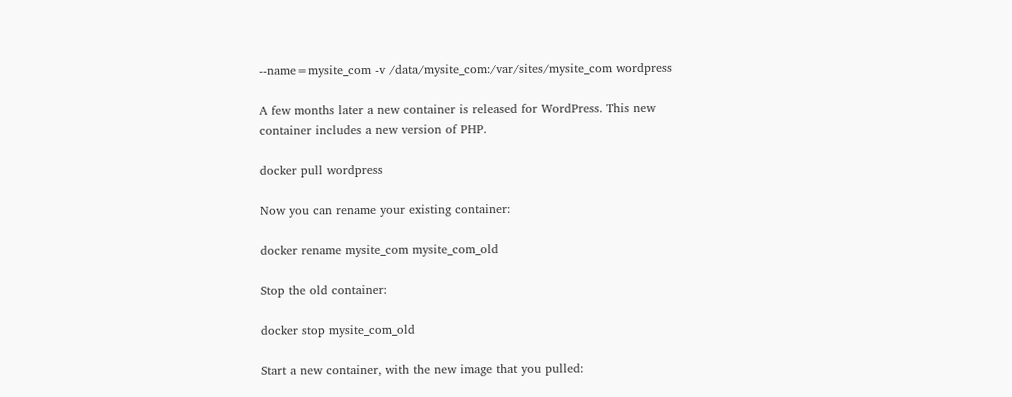--name=mysite_com -v /data/mysite_com:/var/sites/mysite_com wordpress

A few months later a new container is released for WordPress. This new container includes a new version of PHP.

docker pull wordpress

Now you can rename your existing container:

docker rename mysite_com mysite_com_old

Stop the old container:

docker stop mysite_com_old

Start a new container, with the new image that you pulled: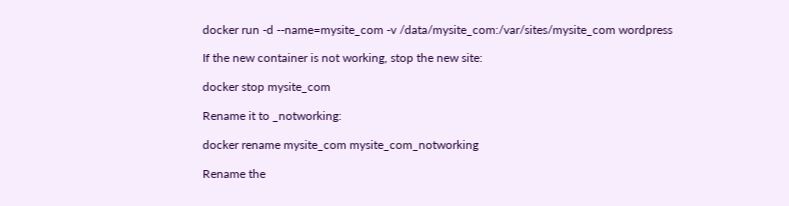docker run -d --name=mysite_com -v /data/mysite_com:/var/sites/mysite_com wordpress

If the new container is not working, stop the new site:

docker stop mysite_com

Rename it to _notworking:

docker rename mysite_com mysite_com_notworking

Rename the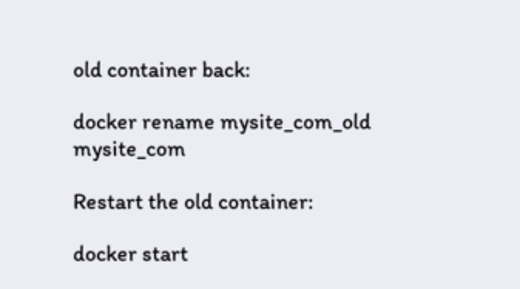old container back:

docker rename mysite_com_old mysite_com

Restart the old container:

docker start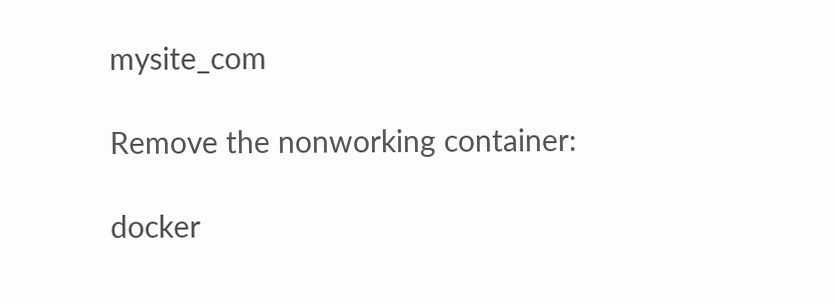mysite_com

Remove the nonworking container:

docker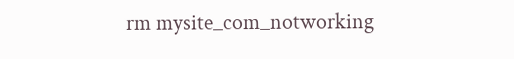rm mysite_com_notworking